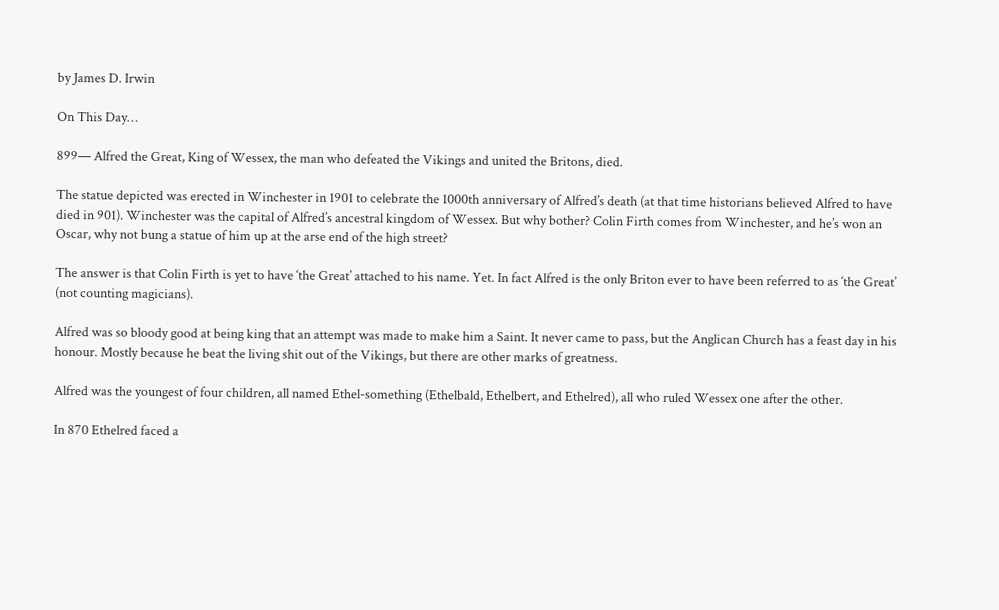by James D. Irwin

On This Day…

899— Alfred the Great, King of Wessex, the man who defeated the Vikings and united the Britons, died.

The statue depicted was erected in Winchester in 1901 to celebrate the 1000th anniversary of Alfred’s death (at that time historians believed Alfred to have died in 901). Winchester was the capital of Alfred’s ancestral kingdom of Wessex. But why bother? Colin Firth comes from Winchester, and he’s won an Oscar, why not bung a statue of him up at the arse end of the high street?

The answer is that Colin Firth is yet to have ‘the Great’ attached to his name. Yet. In fact Alfred is the only Briton ever to have been referred to as ‘the Great’ (not counting magicians).

Alfred was so bloody good at being king that an attempt was made to make him a Saint. It never came to pass, but the Anglican Church has a feast day in his honour. Mostly because he beat the living shit out of the Vikings, but there are other marks of greatness.

Alfred was the youngest of four children, all named Ethel-something (Ethelbald, Ethelbert, and Ethelred), all who ruled Wessex one after the other.

In 870 Ethelred faced a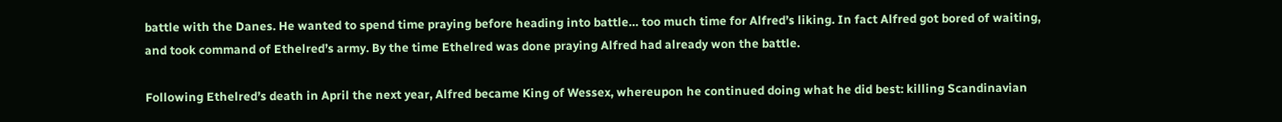battle with the Danes. He wanted to spend time praying before heading into battle… too much time for Alfred’s liking. In fact Alfred got bored of waiting, and took command of Ethelred’s army. By the time Ethelred was done praying Alfred had already won the battle.

Following Ethelred’s death in April the next year, Alfred became King of Wessex, whereupon he continued doing what he did best: killing Scandinavian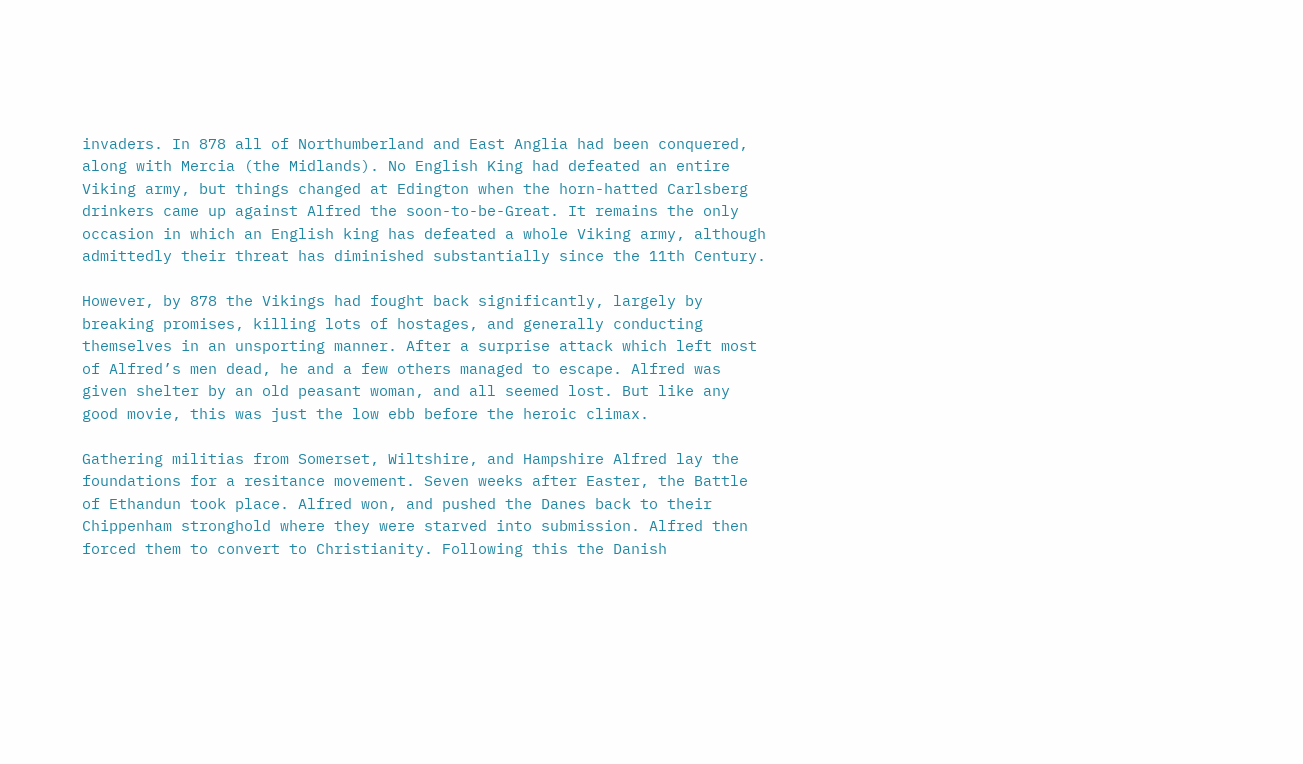invaders. In 878 all of Northumberland and East Anglia had been conquered, along with Mercia (the Midlands). No English King had defeated an entire Viking army, but things changed at Edington when the horn-hatted Carlsberg drinkers came up against Alfred the soon-to-be-Great. It remains the only occasion in which an English king has defeated a whole Viking army, although admittedly their threat has diminished substantially since the 11th Century.

However, by 878 the Vikings had fought back significantly, largely by breaking promises, killing lots of hostages, and generally conducting themselves in an unsporting manner. After a surprise attack which left most of Alfred’s men dead, he and a few others managed to escape. Alfred was given shelter by an old peasant woman, and all seemed lost. But like any good movie, this was just the low ebb before the heroic climax.

Gathering militias from Somerset, Wiltshire, and Hampshire Alfred lay the foundations for a resitance movement. Seven weeks after Easter, the Battle of Ethandun took place. Alfred won, and pushed the Danes back to their Chippenham stronghold where they were starved into submission. Alfred then forced them to convert to Christianity. Following this the Danish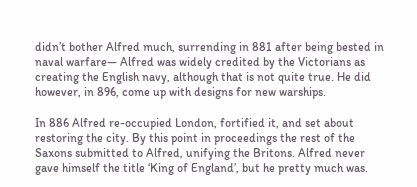didn’t bother Alfred much, surrending in 881 after being bested in naval warfare— Alfred was widely credited by the Victorians as creating the English navy, although that is not quite true. He did however, in 896, come up with designs for new warships.

In 886 Alfred re-occupied London, fortified it, and set about restoring the city. By this point in proceedings the rest of the Saxons submitted to Alfred, unifying the Britons. Alfred never gave himself the title ‘King of England’, but he pretty much was.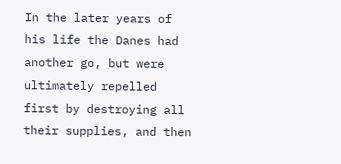In the later years of his life the Danes had another go, but were ultimately repelled first by destroying all their supplies, and then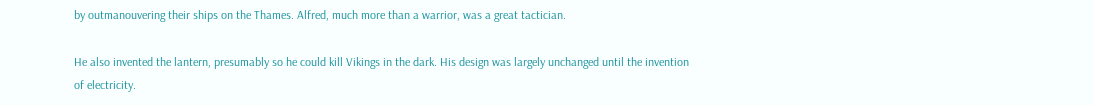by outmanouvering their ships on the Thames. Alfred, much more than a warrior, was a great tactician.

He also invented the lantern, presumably so he could kill Vikings in the dark. His design was largely unchanged until the invention of electricity.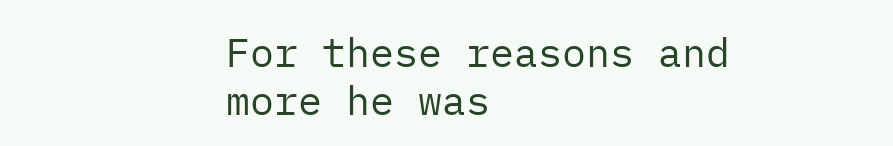For these reasons and more he was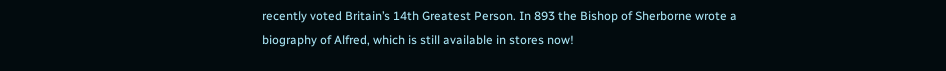recently voted Britain’s 14th Greatest Person. In 893 the Bishop of Sherborne wrote a biography of Alfred, which is still available in stores now!